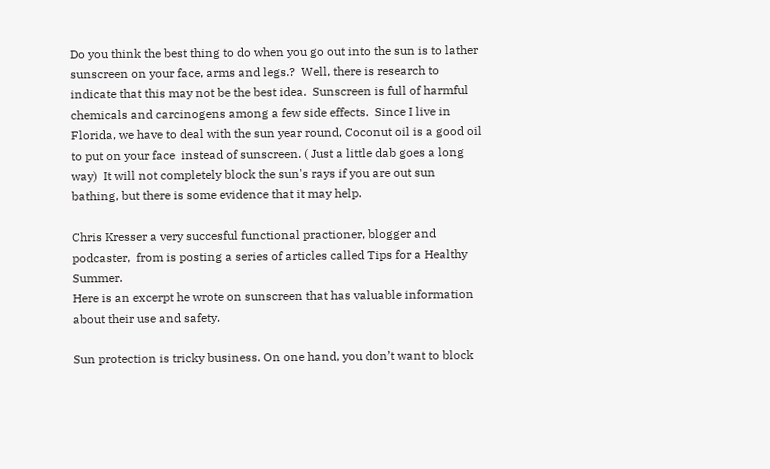Do you think the best thing to do when you go out into the sun is to lather sunscreen on your face, arms and legs.?  Well, there is research to indicate that this may not be the best idea.  Sunscreen is full of harmful chemicals and carcinogens among a few side effects.  Since I live in Florida, we have to deal with the sun year round, Coconut oil is a good oil to put on your face  instead of sunscreen. ( Just a little dab goes a long way)  It will not completely block the sun's rays if you are out sun bathing, but there is some evidence that it may help.

Chris Kresser a very succesful functional practioner, blogger and podcaster,  from is posting a series of articles called Tips for a Healthy Summer.
Here is an excerpt he wrote on sunscreen that has valuable information about their use and safety.

Sun protection is tricky business. On one hand, you don’t want to block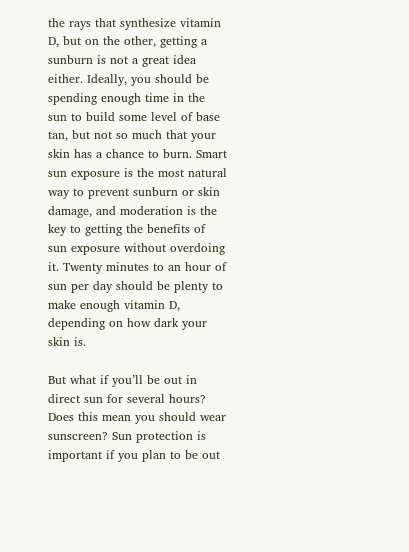the rays that synthesize vitamin D, but on the other, getting a sunburn is not a great idea either. Ideally, you should be spending enough time in the sun to build some level of base tan, but not so much that your skin has a chance to burn. Smart sun exposure is the most natural way to prevent sunburn or skin damage, and moderation is the key to getting the benefits of sun exposure without overdoing it. Twenty minutes to an hour of sun per day should be plenty to make enough vitamin D, depending on how dark your skin is.

But what if you’ll be out in direct sun for several hours? Does this mean you should wear sunscreen? Sun protection is important if you plan to be out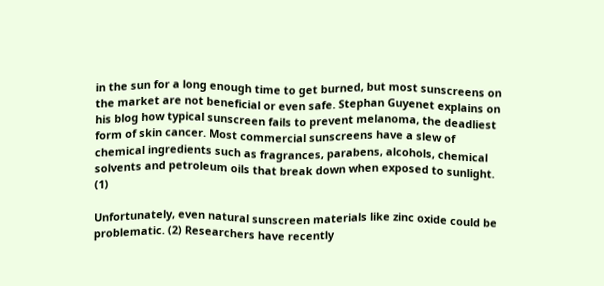in the sun for a long enough time to get burned, but most sunscreens on the market are not beneficial or even safe. Stephan Guyenet explains on his blog how typical sunscreen fails to prevent melanoma, the deadliest form of skin cancer. Most commercial sunscreens have a slew of chemical ingredients such as fragrances, parabens, alcohols, chemical solvents and petroleum oils that break down when exposed to sunlight. (1)

Unfortunately, even natural sunscreen materials like zinc oxide could be problematic. (2) Researchers have recently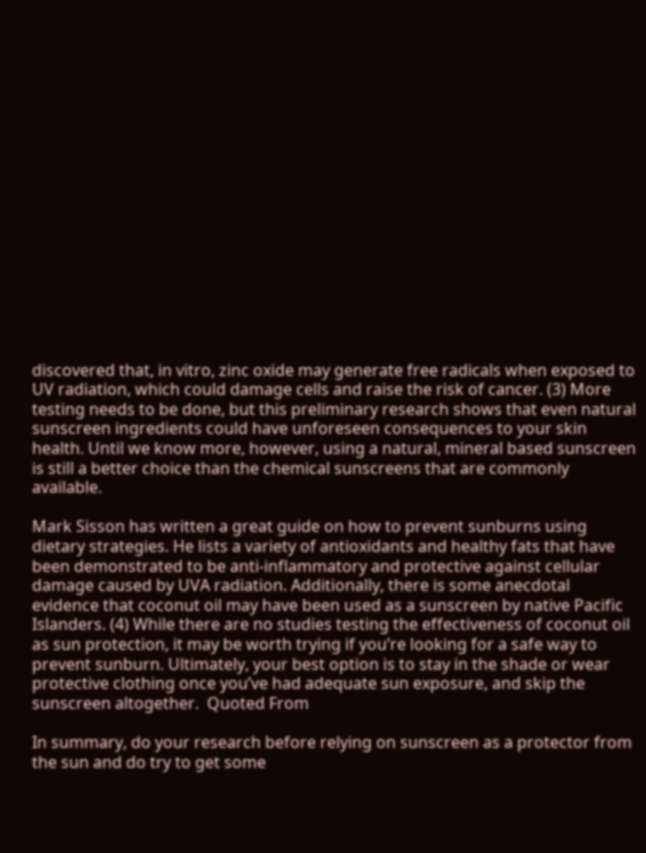discovered that, in vitro, zinc oxide may generate free radicals when exposed to UV radiation, which could damage cells and raise the risk of cancer. (3) More testing needs to be done, but this preliminary research shows that even natural sunscreen ingredients could have unforeseen consequences to your skin health. Until we know more, however, using a natural, mineral based sunscreen is still a better choice than the chemical sunscreens that are commonly available.

Mark Sisson has written a great guide on how to prevent sunburns using dietary strategies. He lists a variety of antioxidants and healthy fats that have been demonstrated to be anti-inflammatory and protective against cellular damage caused by UVA radiation. Additionally, there is some anecdotal evidence that coconut oil may have been used as a sunscreen by native Pacific Islanders. (4) While there are no studies testing the effectiveness of coconut oil as sun protection, it may be worth trying if you’re looking for a safe way to prevent sunburn. Ultimately, your best option is to stay in the shade or wear protective clothing once you’ve had adequate sun exposure, and skip the sunscreen altogether.  Quoted From

In summary, do your research before relying on sunscreen as a protector from the sun and do try to get some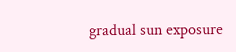gradual sun exposure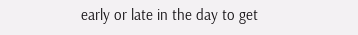early or late in the day to get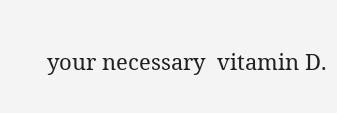your necessary  vitamin D.